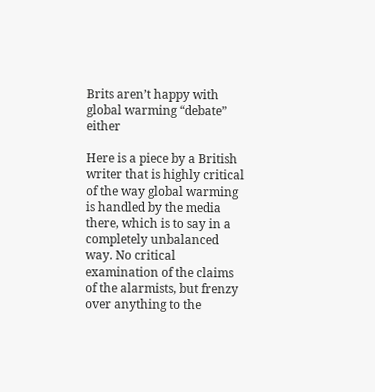Brits aren’t happy with global warming “debate” either

Here is a piece by a British writer that is highly critical of the way global warming is handled by the media there, which is to say in a completely unbalanced way. No critical examination of the claims of the alarmists, but frenzy over anything to the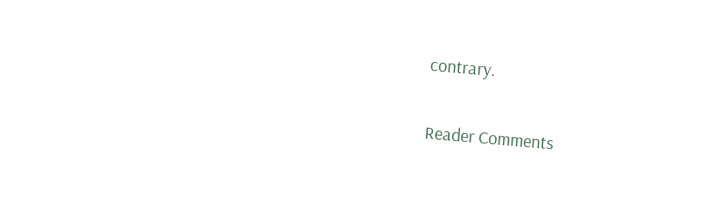contrary.

Reader Comments